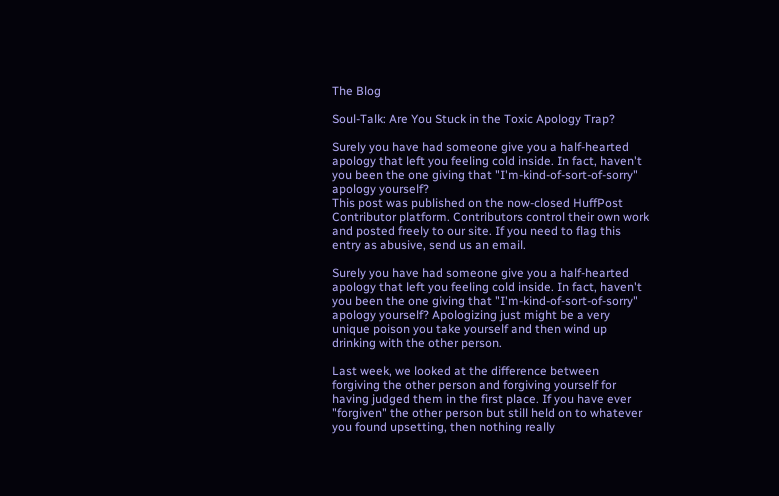The Blog

Soul-Talk: Are You Stuck in the Toxic Apology Trap?

Surely you have had someone give you a half-hearted apology that left you feeling cold inside. In fact, haven't you been the one giving that "I'm-kind-of-sort-of-sorry" apology yourself?
This post was published on the now-closed HuffPost Contributor platform. Contributors control their own work and posted freely to our site. If you need to flag this entry as abusive, send us an email.

Surely you have had someone give you a half-hearted apology that left you feeling cold inside. In fact, haven't you been the one giving that "I'm-kind-of-sort-of-sorry" apology yourself? Apologizing just might be a very unique poison you take yourself and then wind up drinking with the other person.

Last week, we looked at the difference between forgiving the other person and forgiving yourself for having judged them in the first place. If you have ever "forgiven" the other person but still held on to whatever you found upsetting, then nothing really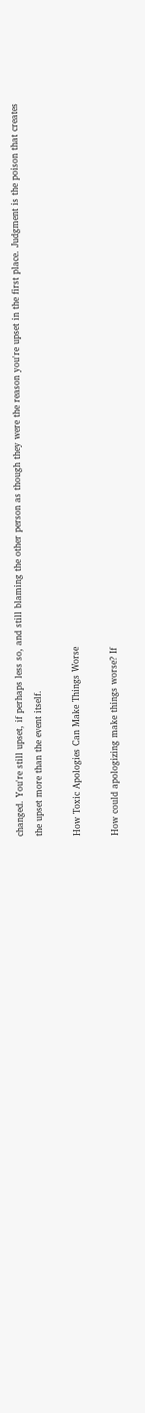changed. You're still upset, if perhaps less so, and still blaming the other person as though they were the reason you're upset in the first place. Judgment is the poison that creates the upset more than the event itself.

How Toxic Apologies Can Make Things Worse

How could apologizing make things worse? If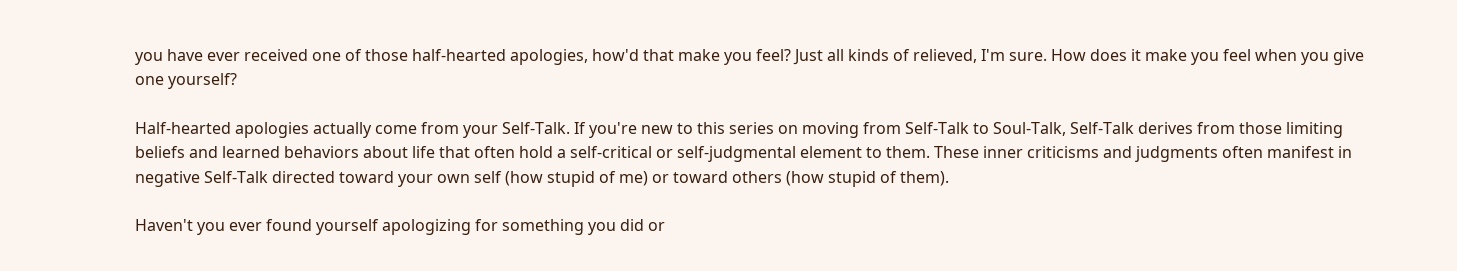you have ever received one of those half-hearted apologies, how'd that make you feel? Just all kinds of relieved, I'm sure. How does it make you feel when you give one yourself?

Half-hearted apologies actually come from your Self-Talk. If you're new to this series on moving from Self-Talk to Soul-Talk, Self-Talk derives from those limiting beliefs and learned behaviors about life that often hold a self-critical or self-judgmental element to them. These inner criticisms and judgments often manifest in negative Self-Talk directed toward your own self (how stupid of me) or toward others (how stupid of them).

Haven't you ever found yourself apologizing for something you did or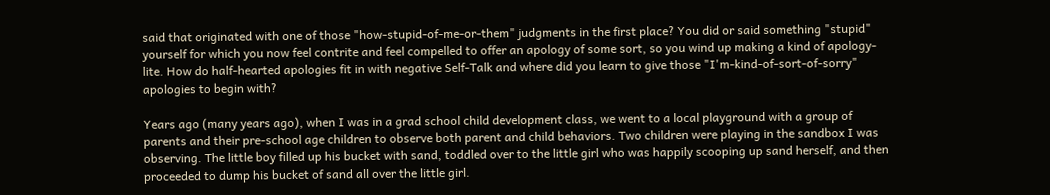said that originated with one of those "how-stupid-of-me-or-them" judgments in the first place? You did or said something "stupid" yourself for which you now feel contrite and feel compelled to offer an apology of some sort, so you wind up making a kind of apology-lite. How do half-hearted apologies fit in with negative Self-Talk and where did you learn to give those "I'm-kind-of-sort-of-sorry" apologies to begin with?

Years ago (many years ago), when I was in a grad school child development class, we went to a local playground with a group of parents and their pre-school age children to observe both parent and child behaviors. Two children were playing in the sandbox I was observing. The little boy filled up his bucket with sand, toddled over to the little girl who was happily scooping up sand herself, and then proceeded to dump his bucket of sand all over the little girl.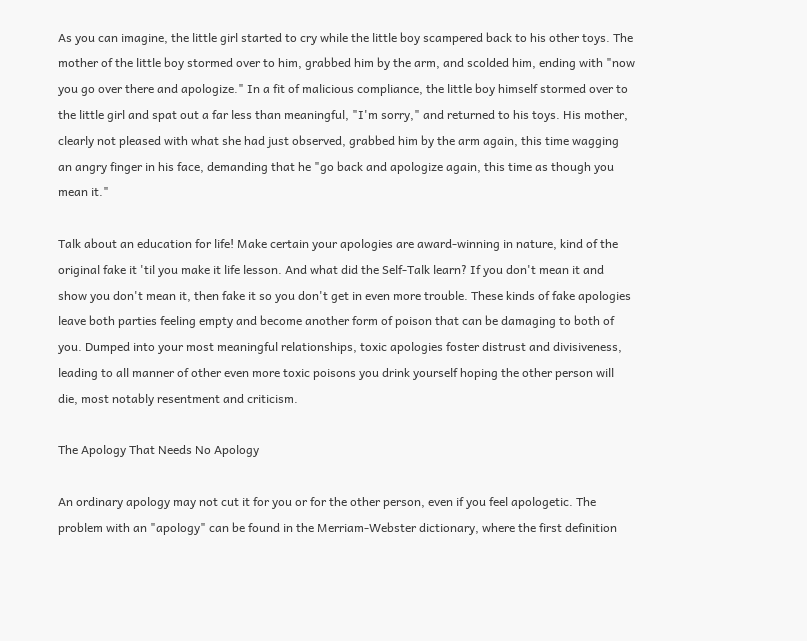As you can imagine, the little girl started to cry while the little boy scampered back to his other toys. The mother of the little boy stormed over to him, grabbed him by the arm, and scolded him, ending with "now you go over there and apologize." In a fit of malicious compliance, the little boy himself stormed over to the little girl and spat out a far less than meaningful, "I'm sorry," and returned to his toys. His mother, clearly not pleased with what she had just observed, grabbed him by the arm again, this time wagging an angry finger in his face, demanding that he "go back and apologize again, this time as though you mean it."

Talk about an education for life! Make certain your apologies are award-winning in nature, kind of the original fake it 'til you make it life lesson. And what did the Self-Talk learn? If you don't mean it and show you don't mean it, then fake it so you don't get in even more trouble. These kinds of fake apologies leave both parties feeling empty and become another form of poison that can be damaging to both of you. Dumped into your most meaningful relationships, toxic apologies foster distrust and divisiveness, leading to all manner of other even more toxic poisons you drink yourself hoping the other person will die, most notably resentment and criticism.

The Apology That Needs No Apology

An ordinary apology may not cut it for you or for the other person, even if you feel apologetic. The problem with an "apology" can be found in the Merriam-Webster dictionary, where the first definition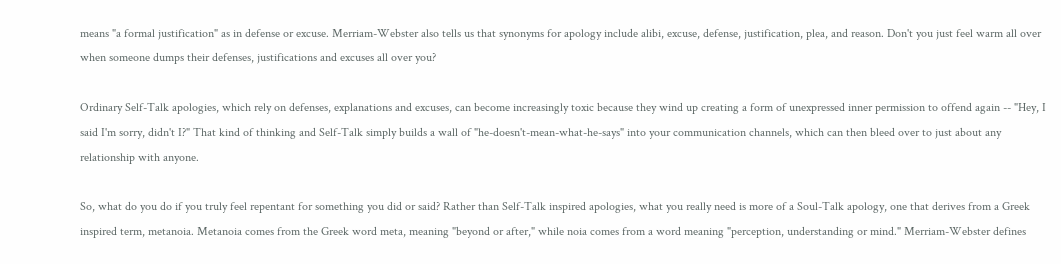means "a formal justification" as in defense or excuse. Merriam-Webster also tells us that synonyms for apology include alibi, excuse, defense, justification, plea, and reason. Don't you just feel warm all over when someone dumps their defenses, justifications and excuses all over you?

Ordinary Self-Talk apologies, which rely on defenses, explanations and excuses, can become increasingly toxic because they wind up creating a form of unexpressed inner permission to offend again -- "Hey, I said I'm sorry, didn't I?" That kind of thinking and Self-Talk simply builds a wall of "he-doesn't-mean-what-he-says" into your communication channels, which can then bleed over to just about any relationship with anyone.

So, what do you do if you truly feel repentant for something you did or said? Rather than Self-Talk inspired apologies, what you really need is more of a Soul-Talk apology, one that derives from a Greek inspired term, metanoia. Metanoia comes from the Greek word meta, meaning "beyond or after," while noia comes from a word meaning "perception, understanding or mind." Merriam-Webster defines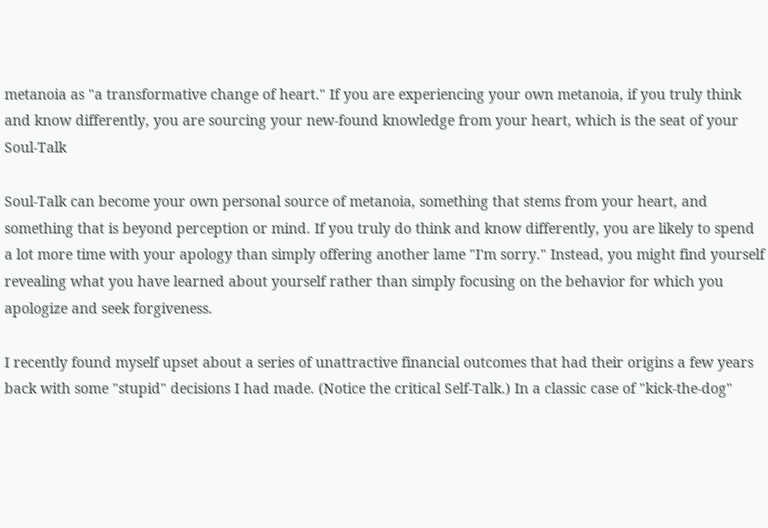metanoia as "a transformative change of heart." If you are experiencing your own metanoia, if you truly think and know differently, you are sourcing your new-found knowledge from your heart, which is the seat of your Soul-Talk

Soul-Talk can become your own personal source of metanoia, something that stems from your heart, and something that is beyond perception or mind. If you truly do think and know differently, you are likely to spend a lot more time with your apology than simply offering another lame "I'm sorry." Instead, you might find yourself revealing what you have learned about yourself rather than simply focusing on the behavior for which you apologize and seek forgiveness.

I recently found myself upset about a series of unattractive financial outcomes that had their origins a few years back with some "stupid" decisions I had made. (Notice the critical Self-Talk.) In a classic case of "kick-the-dog"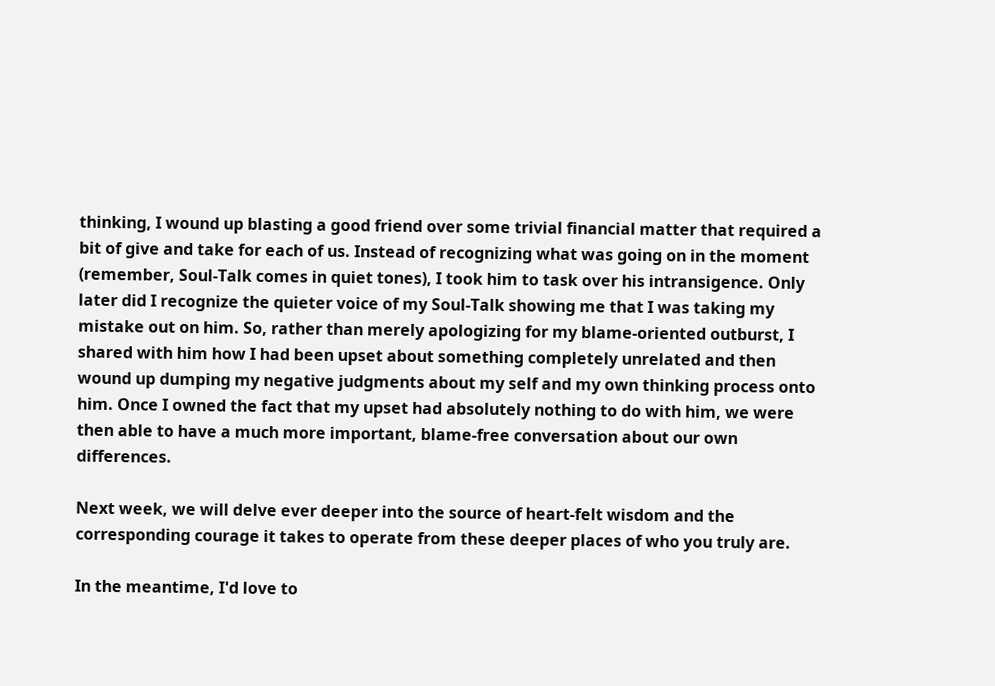thinking, I wound up blasting a good friend over some trivial financial matter that required a bit of give and take for each of us. Instead of recognizing what was going on in the moment (remember, Soul-Talk comes in quiet tones), I took him to task over his intransigence. Only later did I recognize the quieter voice of my Soul-Talk showing me that I was taking my mistake out on him. So, rather than merely apologizing for my blame-oriented outburst, I shared with him how I had been upset about something completely unrelated and then wound up dumping my negative judgments about my self and my own thinking process onto him. Once I owned the fact that my upset had absolutely nothing to do with him, we were then able to have a much more important, blame-free conversation about our own differences.

Next week, we will delve ever deeper into the source of heart-felt wisdom and the corresponding courage it takes to operate from these deeper places of who you truly are.

In the meantime, I'd love to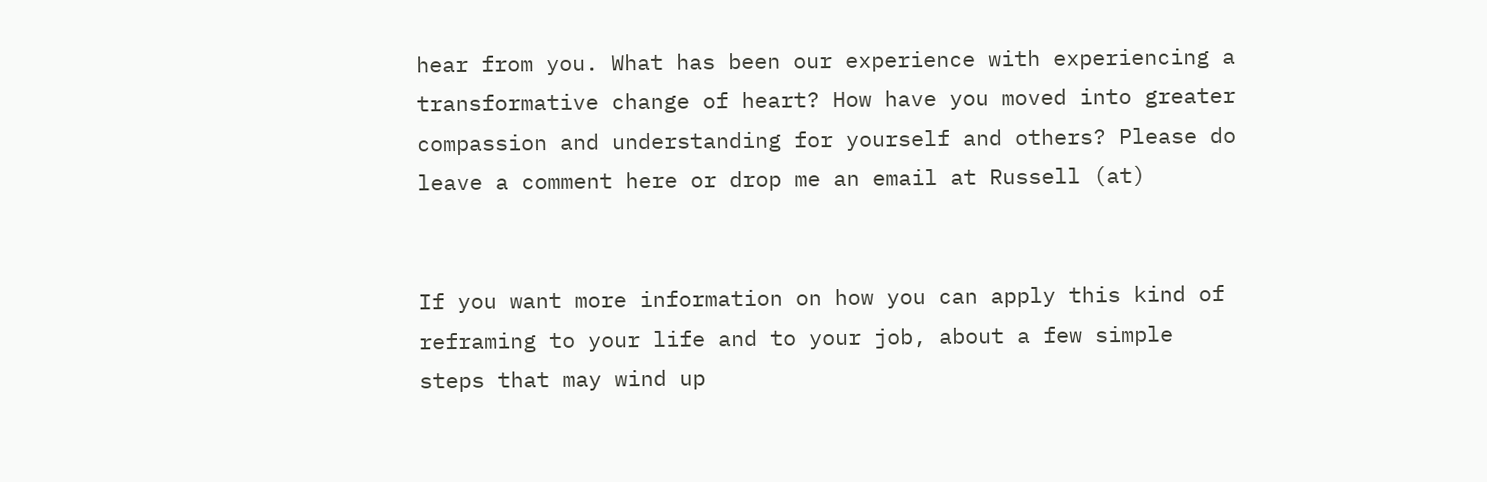hear from you. What has been our experience with experiencing a transformative change of heart? How have you moved into greater compassion and understanding for yourself and others? Please do leave a comment here or drop me an email at Russell (at)


If you want more information on how you can apply this kind of reframing to your life and to your job, about a few simple steps that may wind up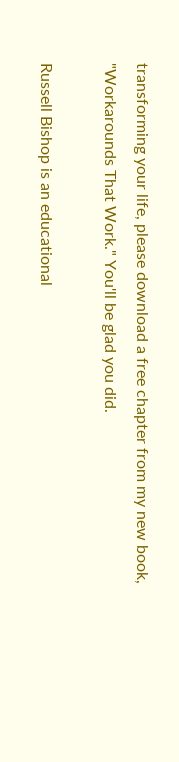transforming your life, please download a free chapter from my new book, "Workarounds That Work." You'll be glad you did.

Russell Bishop is an educational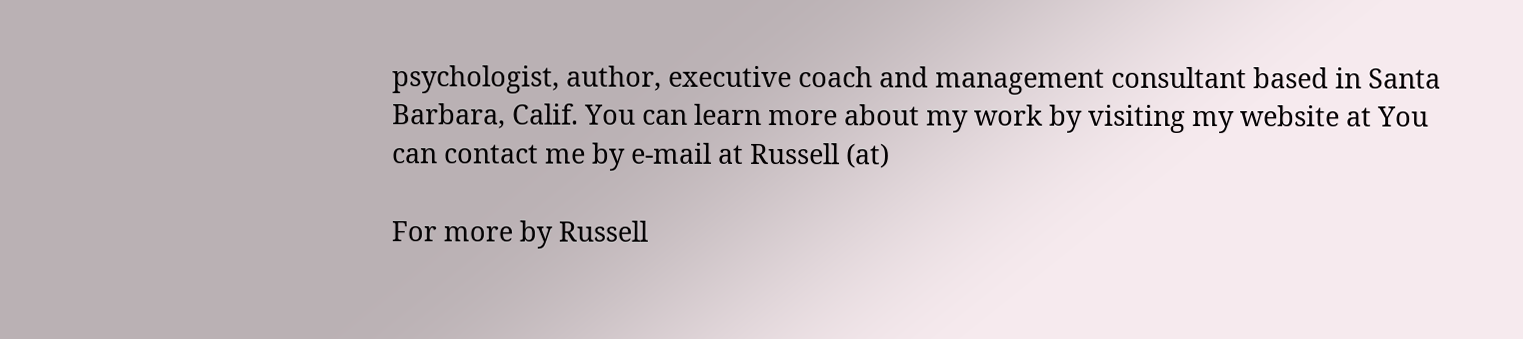psychologist, author, executive coach and management consultant based in Santa Barbara, Calif. You can learn more about my work by visiting my website at You can contact me by e-mail at Russell (at)

For more by Russell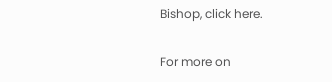Bishop, click here.

For more on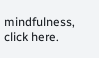mindfulness, click here.